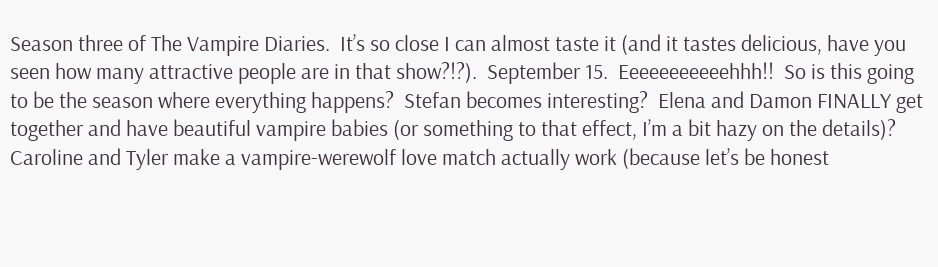Season three of The Vampire Diaries.  It’s so close I can almost taste it (and it tastes delicious, have you seen how many attractive people are in that show?!?).  September 15.  Eeeeeeeeeeehhh!!  So is this going to be the season where everything happens?  Stefan becomes interesting?  Elena and Damon FINALLY get together and have beautiful vampire babies (or something to that effect, I’m a bit hazy on the details)?  Caroline and Tyler make a vampire-werewolf love match actually work (because let’s be honest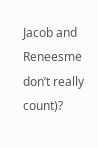Jacob and Reneesme don’t really count)?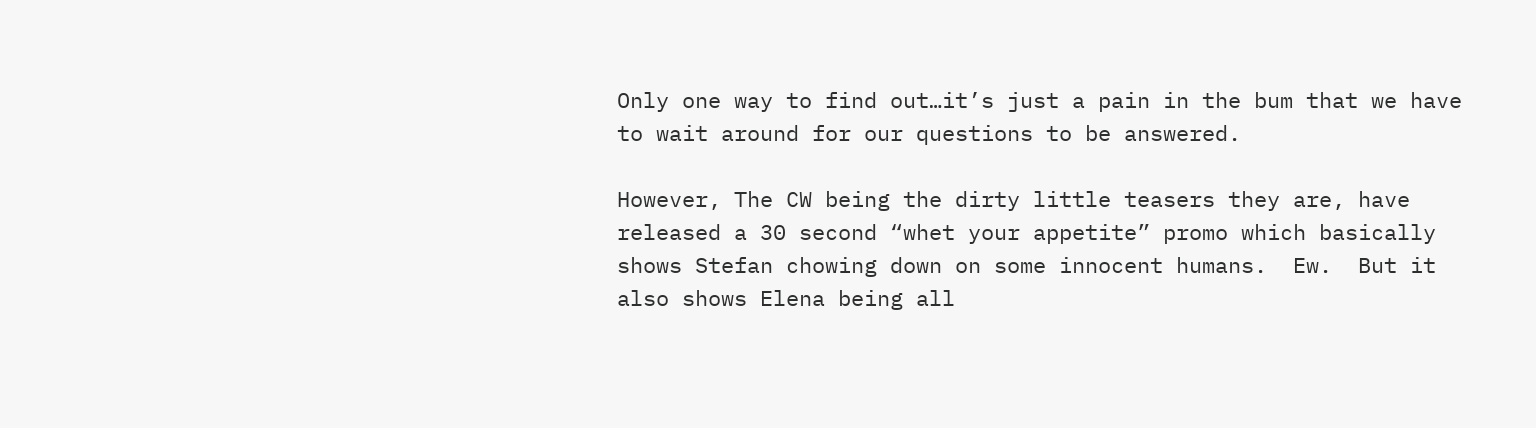Only one way to find out…it’s just a pain in the bum that we have to wait around for our questions to be answered.

However, The CW being the dirty little teasers they are, have released a 30 second “whet your appetite” promo which basically shows Stefan chowing down on some innocent humans.  Ew.  But it also shows Elena being all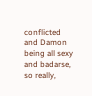conflicted and Damon being all sexy and badarse, so really,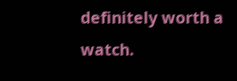definitely worth a watch.